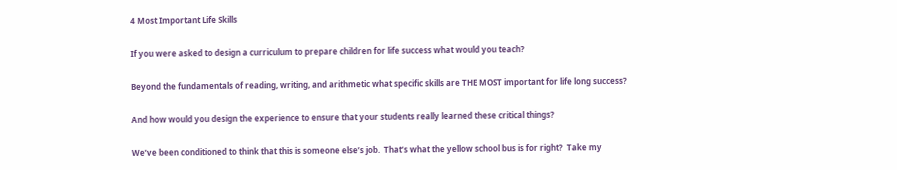4 Most Important Life Skills

If you were asked to design a curriculum to prepare children for life success what would you teach?

Beyond the fundamentals of reading, writing, and arithmetic what specific skills are THE MOST important for life long success?

And how would you design the experience to ensure that your students really learned these critical things?

We’ve been conditioned to think that this is someone else’s job.  That’s what the yellow school bus is for right?  Take my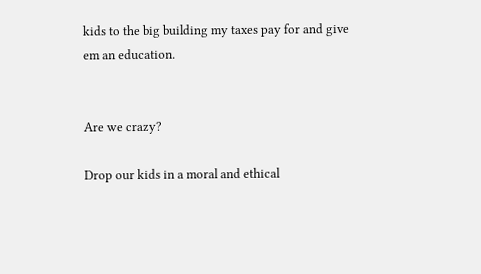kids to the big building my taxes pay for and give em an education.


Are we crazy?

Drop our kids in a moral and ethical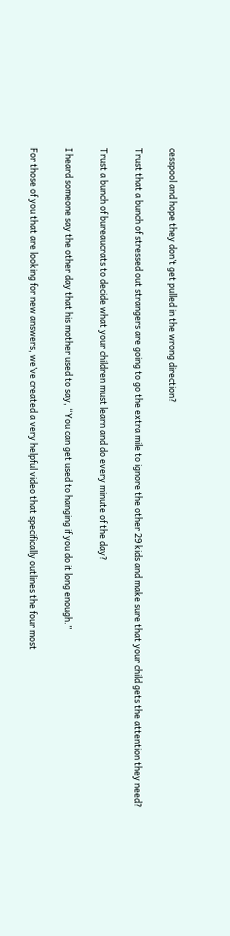cesspool and hope they don’t get pulled in the wrong direction?

Trust that a bunch of stressed out strangers are going to go the extra mile to ignore the other 29 kids and make sure that your child gets the attention they need?

Trust a bunch of bureaucrats to decide what your children must learn and do every minute of the day?

I heard someone say the other day that his mother used to say, “You can get used to hanging if you do it long enough.”

For those of you that are looking for new answers, we’ve created a very helpful video that specifically outlines the four most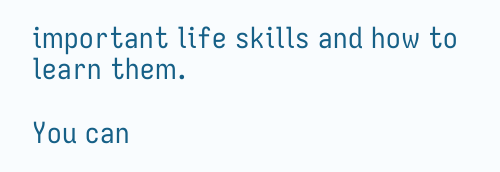important life skills and how to learn them.

You can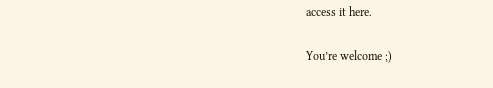access it here.

You’re welcome ;)